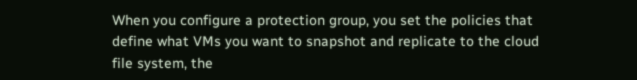When you configure a protection group, you set the policies that define what VMs you want to snapshot and replicate to the cloud file system, the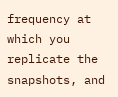frequency at which you replicate the snapshots, and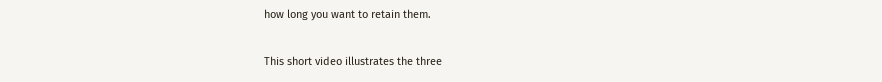how long you want to retain them.

This short video illustrates the three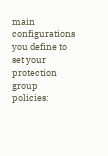main configurations you define to set your protection group policies: